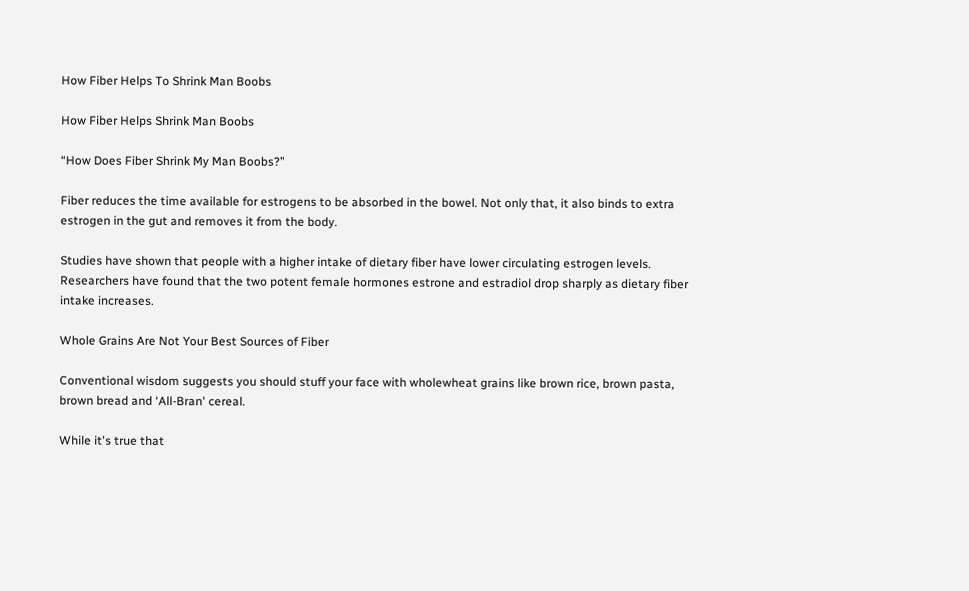How Fiber Helps To Shrink Man Boobs

How Fiber Helps Shrink Man Boobs

“How Does Fiber Shrink My Man Boobs?”

Fiber reduces the time available for estrogens to be absorbed in the bowel. Not only that, it also binds to extra estrogen in the gut and removes it from the body.

Studies have shown that people with a higher intake of dietary fiber have lower circulating estrogen levels. Researchers have found that the two potent female hormones estrone and estradiol drop sharply as dietary fiber intake increases.

Whole Grains Are Not Your Best Sources of Fiber

Conventional wisdom suggests you should stuff your face with wholewheat grains like brown rice, brown pasta, brown bread and ‘All-Bran' cereal.

While it's true that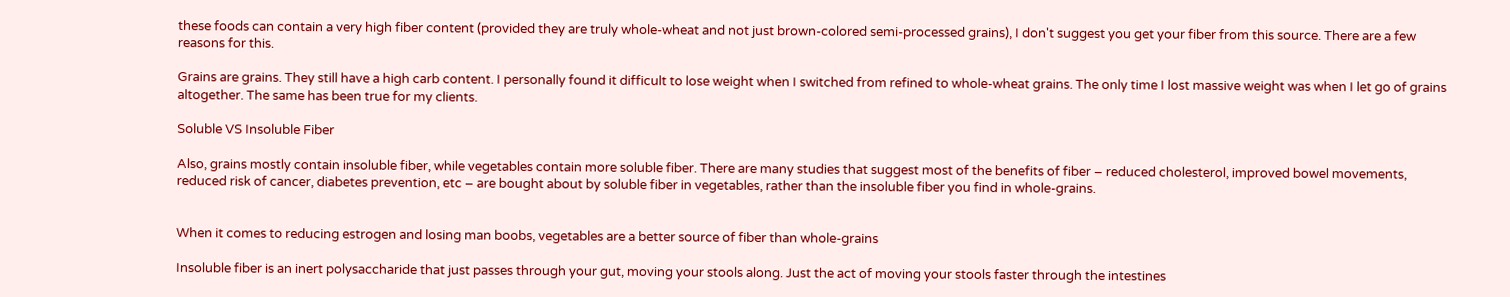these foods can contain a very high fiber content (provided they are truly whole-wheat and not just brown-colored semi-processed grains), I don't suggest you get your fiber from this source. There are a few reasons for this.

Grains are grains. They still have a high carb content. I personally found it difficult to lose weight when I switched from refined to whole-wheat grains. The only time I lost massive weight was when I let go of grains altogether. The same has been true for my clients.

Soluble VS Insoluble Fiber

Also, grains mostly contain insoluble fiber, while vegetables contain more soluble fiber. There are many studies that suggest most of the benefits of fiber – reduced cholesterol, improved bowel movements, reduced risk of cancer, diabetes prevention, etc – are bought about by soluble fiber in vegetables, rather than the insoluble fiber you find in whole-grains.


When it comes to reducing estrogen and losing man boobs, vegetables are a better source of fiber than whole-grains

Insoluble fiber is an inert polysaccharide that just passes through your gut, moving your stools along. Just the act of moving your stools faster through the intestines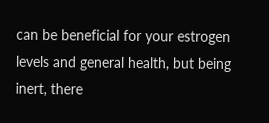can be beneficial for your estrogen levels and general health, but being inert, there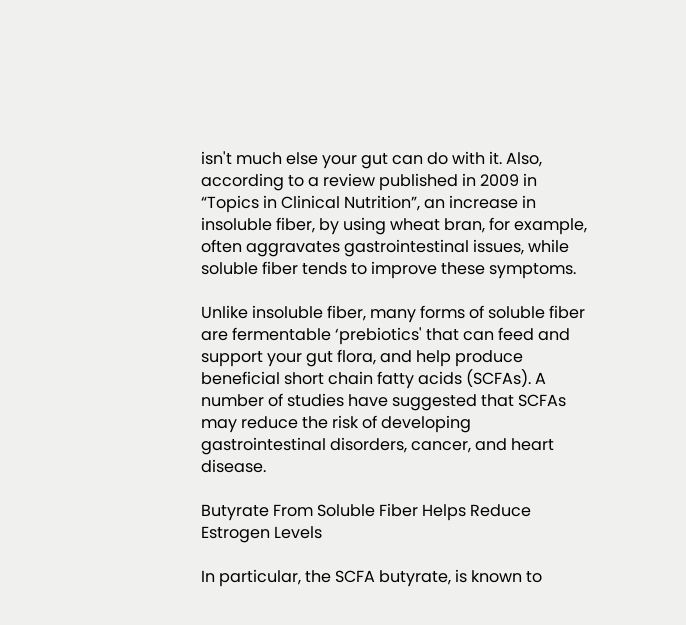isn't much else your gut can do with it. Also, according to a review published in 2009 in “Topics in Clinical Nutrition”, an increase in insoluble fiber, by using wheat bran, for example, often aggravates gastrointestinal issues, while soluble fiber tends to improve these symptoms.

Unlike insoluble fiber, many forms of soluble fiber are fermentable ‘prebiotics' that can feed and support your gut flora, and help produce beneficial short chain fatty acids (SCFAs). A number of studies have suggested that SCFAs may reduce the risk of developing gastrointestinal disorders, cancer, and heart disease.

Butyrate From Soluble Fiber Helps Reduce Estrogen Levels

In particular, the SCFA butyrate, is known to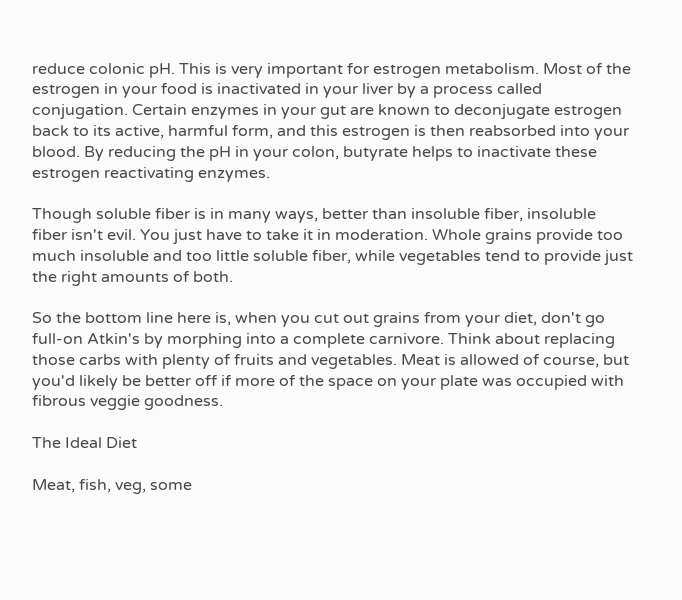reduce colonic pH. This is very important for estrogen metabolism. Most of the estrogen in your food is inactivated in your liver by a process called conjugation. Certain enzymes in your gut are known to deconjugate estrogen back to its active, harmful form, and this estrogen is then reabsorbed into your blood. By reducing the pH in your colon, butyrate helps to inactivate these estrogen reactivating enzymes.

Though soluble fiber is in many ways, better than insoluble fiber, insoluble fiber isn't evil. You just have to take it in moderation. Whole grains provide too much insoluble and too little soluble fiber, while vegetables tend to provide just the right amounts of both.

So the bottom line here is, when you cut out grains from your diet, don't go full-on Atkin's by morphing into a complete carnivore. Think about replacing those carbs with plenty of fruits and vegetables. Meat is allowed of course, but you'd likely be better off if more of the space on your plate was occupied with fibrous veggie goodness.

The Ideal Diet

Meat, fish, veg, some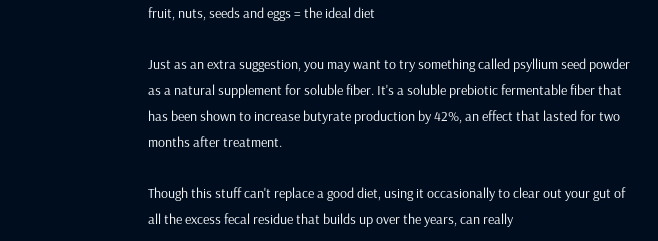fruit, nuts, seeds and eggs = the ideal diet

Just as an extra suggestion, you may want to try something called psyllium seed powder as a natural supplement for soluble fiber. It's a soluble prebiotic fermentable fiber that has been shown to increase butyrate production by 42%, an effect that lasted for two months after treatment.

Though this stuff can't replace a good diet, using it occasionally to clear out your gut of all the excess fecal residue that builds up over the years, can really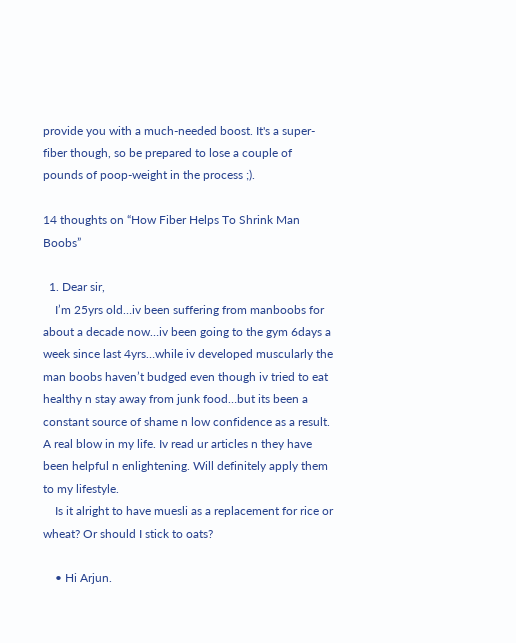provide you with a much-needed boost. It's a super-fiber though, so be prepared to lose a couple of pounds of poop-weight in the process ;).

14 thoughts on “How Fiber Helps To Shrink Man Boobs”

  1. Dear sir,
    I’m 25yrs old…iv been suffering from manboobs for about a decade now…iv been going to the gym 6days a week since last 4yrs…while iv developed muscularly the man boobs haven’t budged even though iv tried to eat healthy n stay away from junk food…but its been a constant source of shame n low confidence as a result. A real blow in my life. Iv read ur articles n they have been helpful n enlightening. Will definitely apply them to my lifestyle.
    Is it alright to have muesli as a replacement for rice or wheat? Or should I stick to oats?

    • Hi Arjun.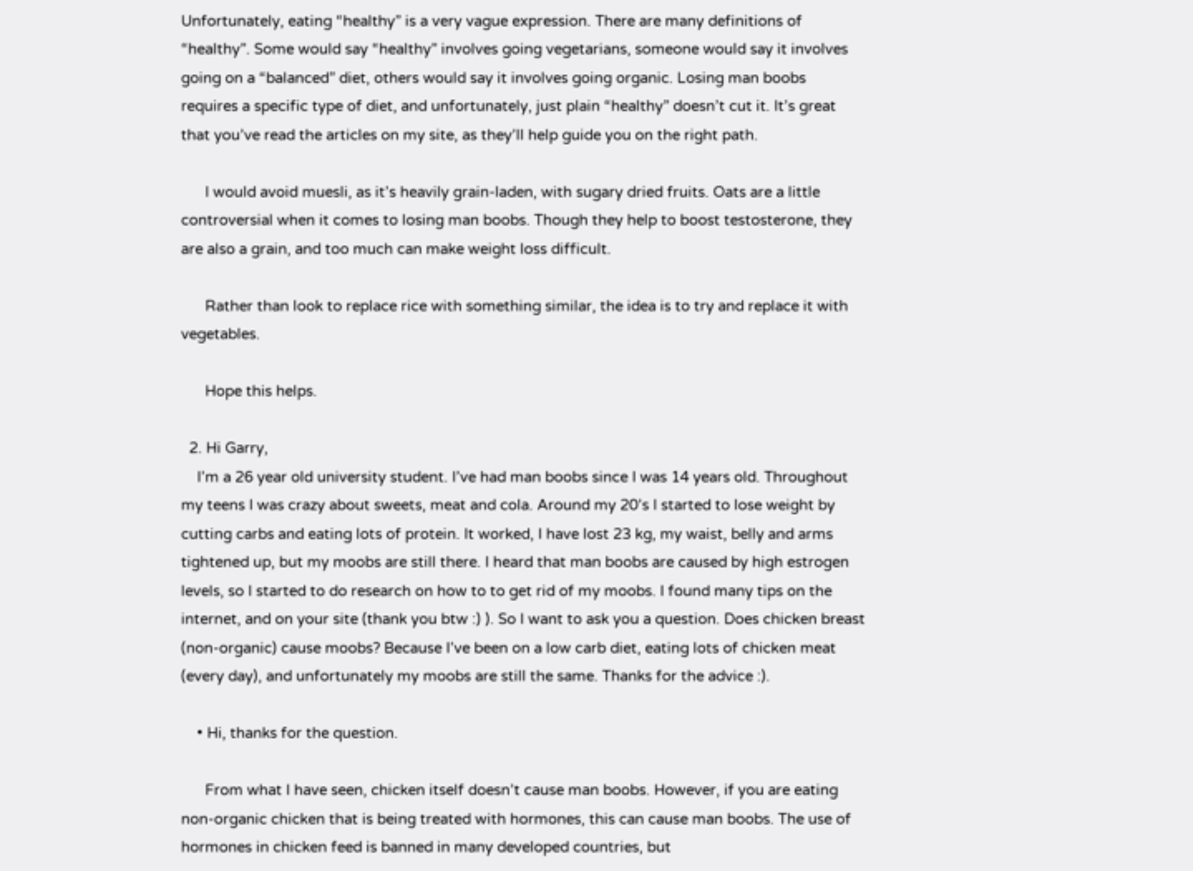Unfortunately, eating “healthy” is a very vague expression. There are many definitions of “healthy”. Some would say “healthy” involves going vegetarians, someone would say it involves going on a “balanced” diet, others would say it involves going organic. Losing man boobs requires a specific type of diet, and unfortunately, just plain “healthy” doesn’t cut it. It’s great that you’ve read the articles on my site, as they’ll help guide you on the right path.

      I would avoid muesli, as it’s heavily grain-laden, with sugary dried fruits. Oats are a little controversial when it comes to losing man boobs. Though they help to boost testosterone, they are also a grain, and too much can make weight loss difficult.

      Rather than look to replace rice with something similar, the idea is to try and replace it with vegetables.

      Hope this helps.

  2. Hi Garry,
    I’m a 26 year old university student. I’ve had man boobs since I was 14 years old. Throughout my teens I was crazy about sweets, meat and cola. Around my 20’s I started to lose weight by cutting carbs and eating lots of protein. It worked, I have lost 23 kg, my waist, belly and arms tightened up, but my moobs are still there. I heard that man boobs are caused by high estrogen levels, so I started to do research on how to to get rid of my moobs. I found many tips on the internet, and on your site (thank you btw :) ). So I want to ask you a question. Does chicken breast (non-organic) cause moobs? Because I’ve been on a low carb diet, eating lots of chicken meat (every day), and unfortunately my moobs are still the same. Thanks for the advice :).

    • Hi, thanks for the question.

      From what I have seen, chicken itself doesn’t cause man boobs. However, if you are eating non-organic chicken that is being treated with hormones, this can cause man boobs. The use of hormones in chicken feed is banned in many developed countries, but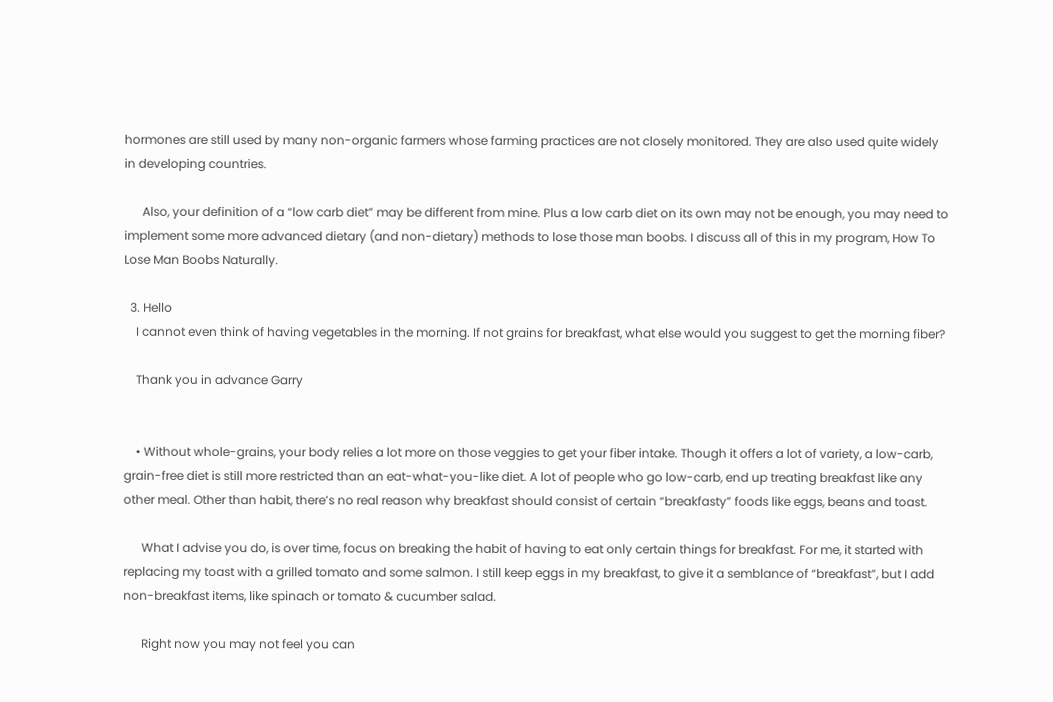hormones are still used by many non-organic farmers whose farming practices are not closely monitored. They are also used quite widely in developing countries.

      Also, your definition of a “low carb diet” may be different from mine. Plus a low carb diet on its own may not be enough, you may need to implement some more advanced dietary (and non-dietary) methods to lose those man boobs. I discuss all of this in my program, How To Lose Man Boobs Naturally.

  3. Hello
    I cannot even think of having vegetables in the morning. If not grains for breakfast, what else would you suggest to get the morning fiber?

    Thank you in advance Garry


    • Without whole-grains, your body relies a lot more on those veggies to get your fiber intake. Though it offers a lot of variety, a low-carb, grain-free diet is still more restricted than an eat-what-you-like diet. A lot of people who go low-carb, end up treating breakfast like any other meal. Other than habit, there’s no real reason why breakfast should consist of certain “breakfasty” foods like eggs, beans and toast.

      What I advise you do, is over time, focus on breaking the habit of having to eat only certain things for breakfast. For me, it started with replacing my toast with a grilled tomato and some salmon. I still keep eggs in my breakfast, to give it a semblance of “breakfast”, but I add non-breakfast items, like spinach or tomato & cucumber salad.

      Right now you may not feel you can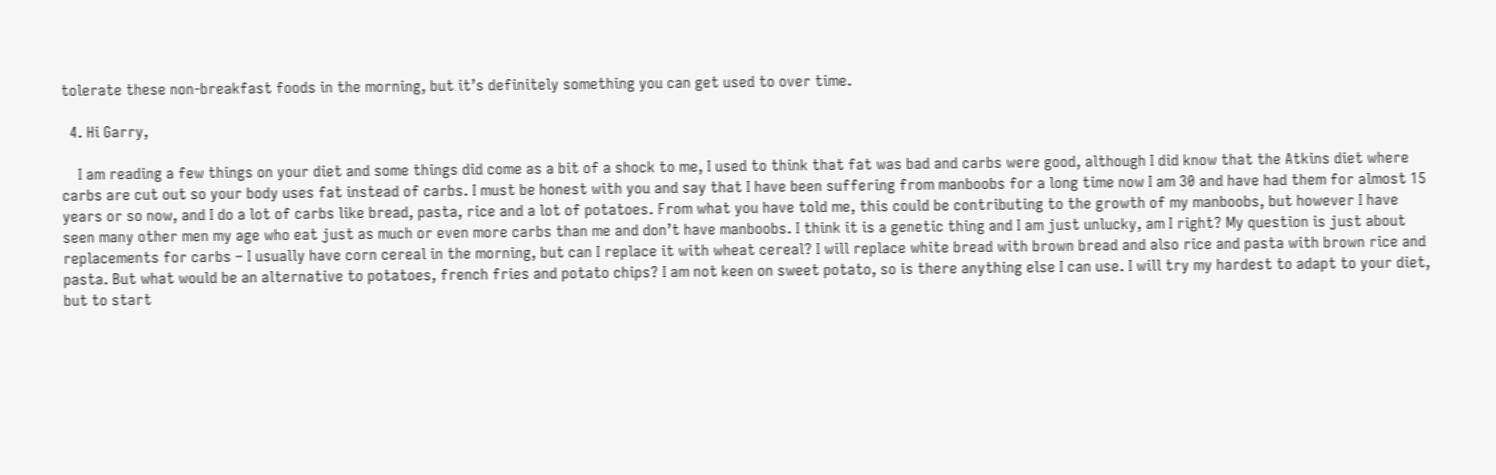tolerate these non-breakfast foods in the morning, but it’s definitely something you can get used to over time.

  4. Hi Garry,

    I am reading a few things on your diet and some things did come as a bit of a shock to me, I used to think that fat was bad and carbs were good, although I did know that the Atkins diet where carbs are cut out so your body uses fat instead of carbs. I must be honest with you and say that I have been suffering from manboobs for a long time now I am 30 and have had them for almost 15 years or so now, and I do a lot of carbs like bread, pasta, rice and a lot of potatoes. From what you have told me, this could be contributing to the growth of my manboobs, but however I have seen many other men my age who eat just as much or even more carbs than me and don’t have manboobs. I think it is a genetic thing and I am just unlucky, am I right? My question is just about replacements for carbs – I usually have corn cereal in the morning, but can I replace it with wheat cereal? I will replace white bread with brown bread and also rice and pasta with brown rice and pasta. But what would be an alternative to potatoes, french fries and potato chips? I am not keen on sweet potato, so is there anything else I can use. I will try my hardest to adapt to your diet, but to start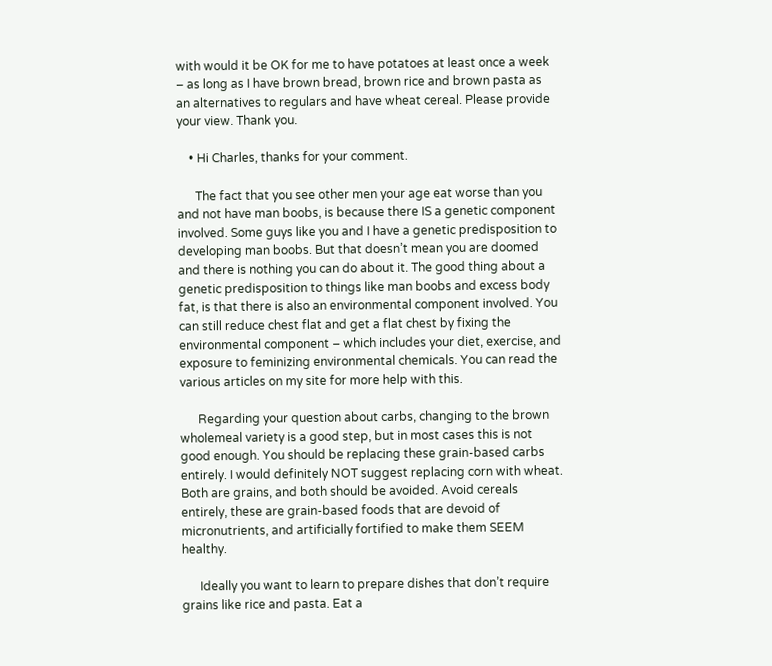with would it be OK for me to have potatoes at least once a week – as long as I have brown bread, brown rice and brown pasta as an alternatives to regulars and have wheat cereal. Please provide your view. Thank you.

    • Hi Charles, thanks for your comment.

      The fact that you see other men your age eat worse than you and not have man boobs, is because there IS a genetic component involved. Some guys like you and I have a genetic predisposition to developing man boobs. But that doesn’t mean you are doomed and there is nothing you can do about it. The good thing about a genetic predisposition to things like man boobs and excess body fat, is that there is also an environmental component involved. You can still reduce chest flat and get a flat chest by fixing the environmental component – which includes your diet, exercise, and exposure to feminizing environmental chemicals. You can read the various articles on my site for more help with this.

      Regarding your question about carbs, changing to the brown wholemeal variety is a good step, but in most cases this is not good enough. You should be replacing these grain-based carbs entirely. I would definitely NOT suggest replacing corn with wheat. Both are grains, and both should be avoided. Avoid cereals entirely, these are grain-based foods that are devoid of micronutrients, and artificially fortified to make them SEEM healthy.

      Ideally you want to learn to prepare dishes that don’t require grains like rice and pasta. Eat a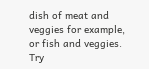dish of meat and veggies for example, or fish and veggies. Try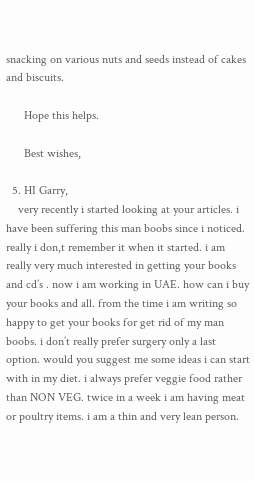snacking on various nuts and seeds instead of cakes and biscuits.

      Hope this helps.

      Best wishes,

  5. HI Garry,
    very recently i started looking at your articles. i have been suffering this man boobs since i noticed. really i don,t remember it when it started. i am really very much interested in getting your books and cd’s . now i am working in UAE. how can i buy your books and all. from the time i am writing so happy to get your books for get rid of my man boobs. i don’t really prefer surgery only a last option. would you suggest me some ideas i can start with in my diet. i always prefer veggie food rather than NON VEG. twice in a week i am having meat or poultry items. i am a thin and very lean person.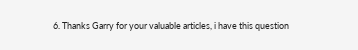6. Thanks Garry for your valuable articles, i have this question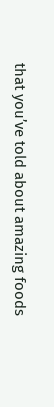that you’ve told about amazing foods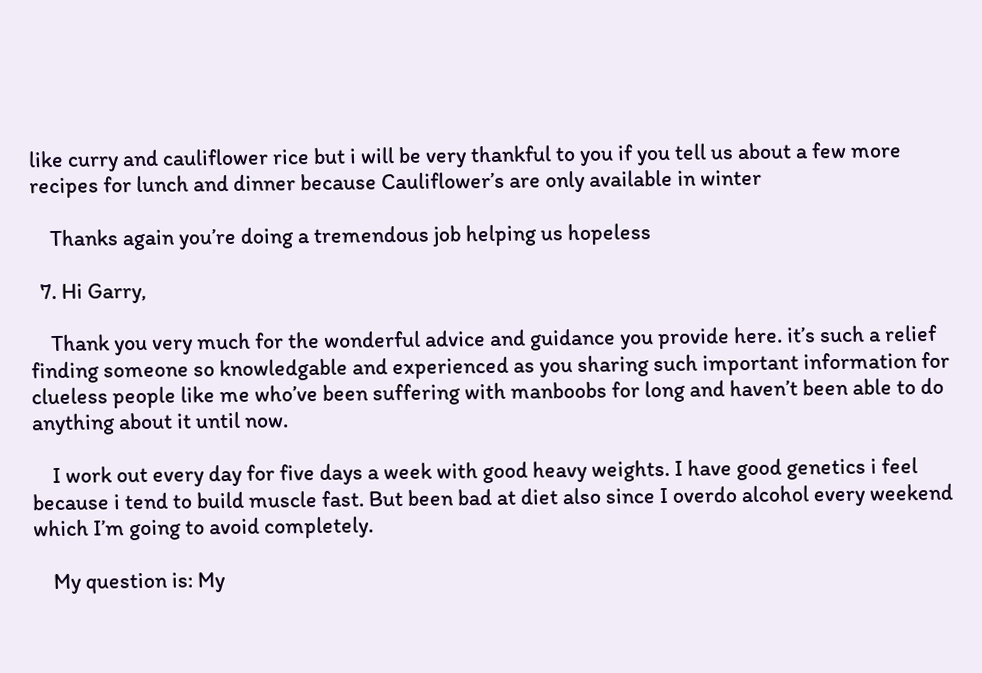like curry and cauliflower rice but i will be very thankful to you if you tell us about a few more recipes for lunch and dinner because Cauliflower’s are only available in winter

    Thanks again you’re doing a tremendous job helping us hopeless

  7. Hi Garry,

    Thank you very much for the wonderful advice and guidance you provide here. it’s such a relief finding someone so knowledgable and experienced as you sharing such important information for clueless people like me who’ve been suffering with manboobs for long and haven’t been able to do anything about it until now.

    I work out every day for five days a week with good heavy weights. I have good genetics i feel because i tend to build muscle fast. But been bad at diet also since I overdo alcohol every weekend which I’m going to avoid completely.

    My question is: My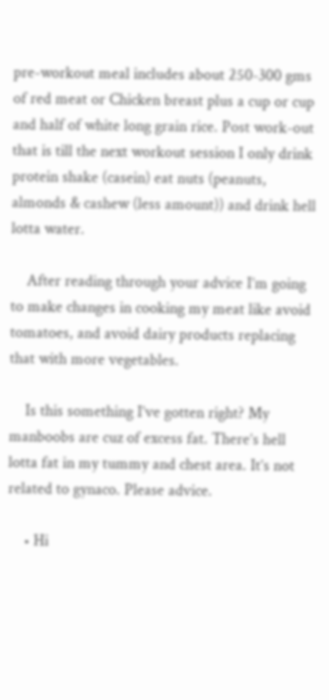pre-workout meal includes about 250-300 gms of red meat or Chicken breast plus a cup or cup and half of white long grain rice. Post work-out that is till the next workout session I only drink protein shake (casein) eat nuts (peanuts, almonds & cashew (less amount)) and drink hell lotta water.

    After reading through your advice I’m going to make changes in cooking my meat like avoid tomatoes, and avoid dairy products replacing that with more vegetables.

    Is this something I’ve gotten right? My manboobs are cuz of excess fat. There’s hell lotta fat in my tummy and chest area. It’s not related to gynaco. Please advice.

    • Hi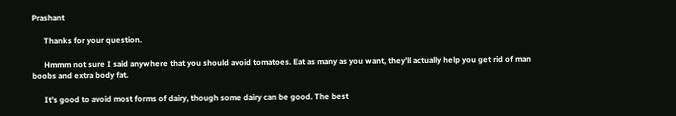Prashant

      Thanks for your question.

      Hmmm not sure I said anywhere that you should avoid tomatoes. Eat as many as you want, they’ll actually help you get rid of man boobs and extra body fat.

      It’s good to avoid most forms of dairy, though some dairy can be good. The best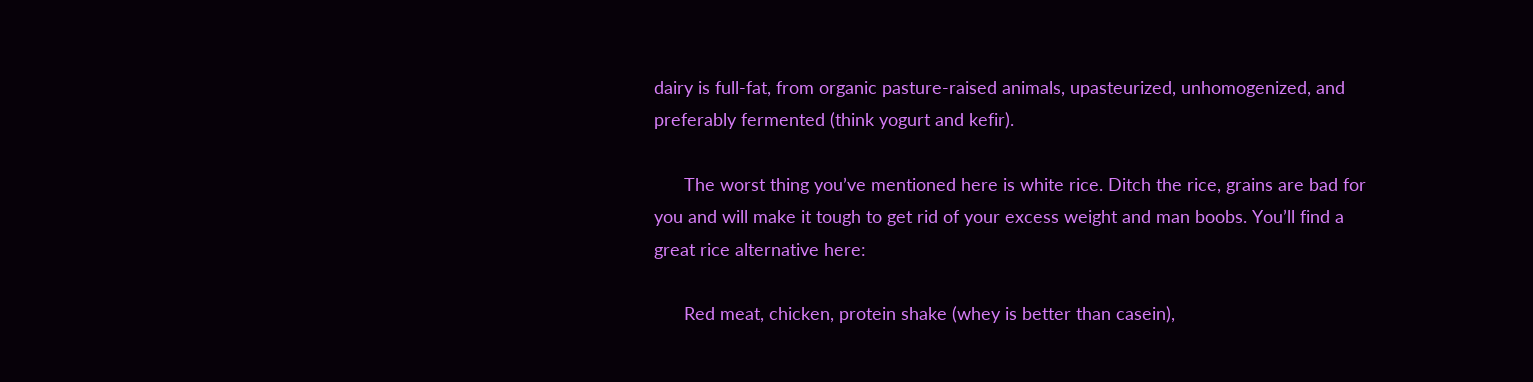dairy is full-fat, from organic pasture-raised animals, upasteurized, unhomogenized, and preferably fermented (think yogurt and kefir).

      The worst thing you’ve mentioned here is white rice. Ditch the rice, grains are bad for you and will make it tough to get rid of your excess weight and man boobs. You’ll find a great rice alternative here:

      Red meat, chicken, protein shake (whey is better than casein),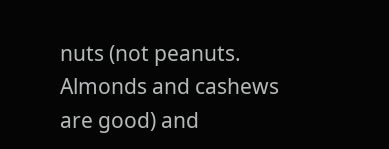nuts (not peanuts. Almonds and cashews are good) and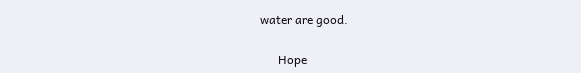water are good.

      Hope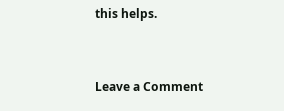this helps.


Leave a Comment